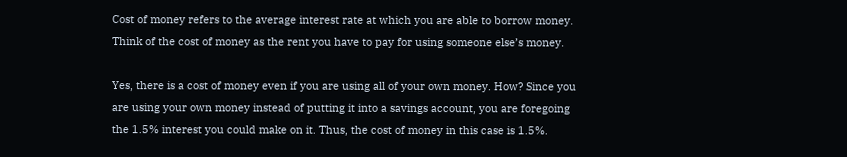Cost of money refers to the average interest rate at which you are able to borrow money. Think of the cost of money as the rent you have to pay for using someone else’s money.

Yes, there is a cost of money even if you are using all of your own money. How? Since you are using your own money instead of putting it into a savings account, you are foregoing the 1.5% interest you could make on it. Thus, the cost of money in this case is 1.5%.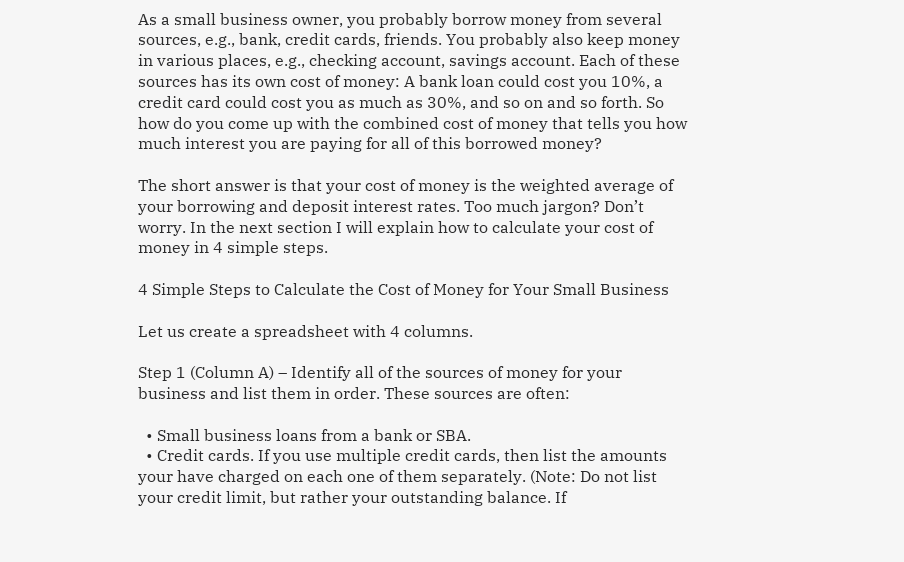As a small business owner, you probably borrow money from several sources, e.g., bank, credit cards, friends. You probably also keep money in various places, e.g., checking account, savings account. Each of these sources has its own cost of money: A bank loan could cost you 10%, a credit card could cost you as much as 30%, and so on and so forth. So how do you come up with the combined cost of money that tells you how much interest you are paying for all of this borrowed money?

The short answer is that your cost of money is the weighted average of your borrowing and deposit interest rates. Too much jargon? Don’t worry. In the next section I will explain how to calculate your cost of money in 4 simple steps.

4 Simple Steps to Calculate the Cost of Money for Your Small Business

Let us create a spreadsheet with 4 columns.

Step 1 (Column A) – Identify all of the sources of money for your business and list them in order. These sources are often:

  • Small business loans from a bank or SBA.
  • Credit cards. If you use multiple credit cards, then list the amounts your have charged on each one of them separately. (Note: Do not list your credit limit, but rather your outstanding balance. If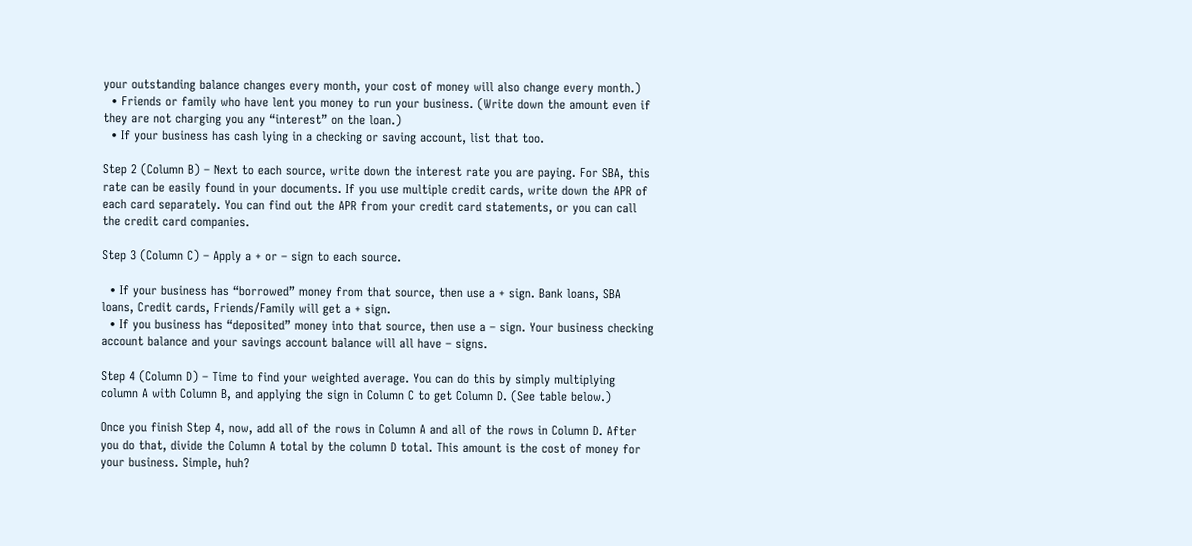your outstanding balance changes every month, your cost of money will also change every month.)
  • Friends or family who have lent you money to run your business. (Write down the amount even if they are not charging you any “interest” on the loan.)
  • If your business has cash lying in a checking or saving account, list that too.

Step 2 (Column B) – Next to each source, write down the interest rate you are paying. For SBA, this rate can be easily found in your documents. If you use multiple credit cards, write down the APR of each card separately. You can find out the APR from your credit card statements, or you can call the credit card companies.

Step 3 (Column C) – Apply a + or – sign to each source.

  • If your business has “borrowed” money from that source, then use a + sign. Bank loans, SBA loans, Credit cards, Friends/Family will get a + sign.
  • If you business has “deposited” money into that source, then use a – sign. Your business checking account balance and your savings account balance will all have – signs.

Step 4 (Column D) – Time to find your weighted average. You can do this by simply multiplying column A with Column B, and applying the sign in Column C to get Column D. (See table below.)

Once you finish Step 4, now, add all of the rows in Column A and all of the rows in Column D. After you do that, divide the Column A total by the column D total. This amount is the cost of money for your business. Simple, huh?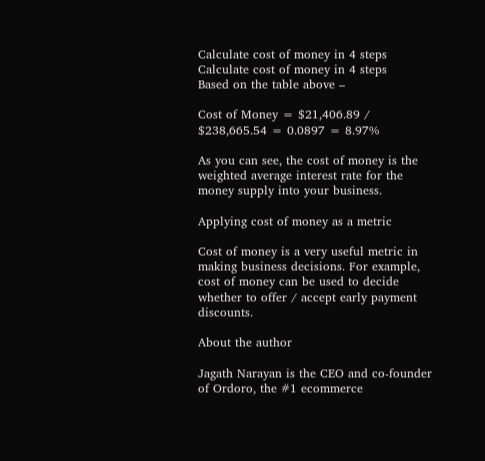Calculate cost of money in 4 steps
Calculate cost of money in 4 steps
Based on the table above –

Cost of Money = $21,406.89 / $238,665.54 = 0.0897 = 8.97%

As you can see, the cost of money is the weighted average interest rate for the money supply into your business.

Applying cost of money as a metric

Cost of money is a very useful metric in making business decisions. For example, cost of money can be used to decide whether to offer / accept early payment discounts.

About the author

Jagath Narayan is the CEO and co-founder of Ordoro, the #1 ecommerce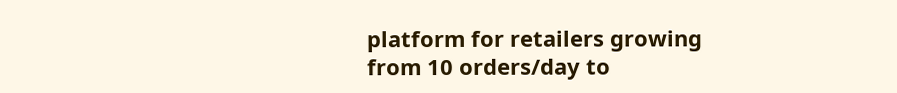platform for retailers growing from 10 orders/day to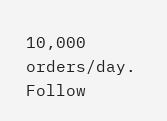10,000 orders/day. Follow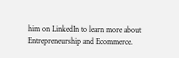him on LinkedIn to learn more about Entrepreneurship and Ecommerce.